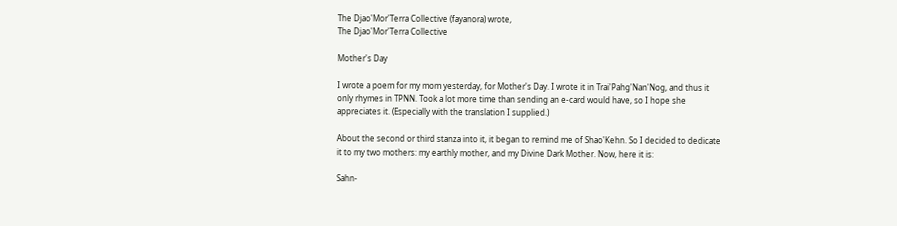The Djao'Mor'Terra Collective (fayanora) wrote,
The Djao'Mor'Terra Collective

Mother's Day

I wrote a poem for my mom yesterday, for Mother's Day. I wrote it in Trai'Pahg'Nan'Nog, and thus it only rhymes in TPNN. Took a lot more time than sending an e-card would have, so I hope she appreciates it. (Especially with the translation I supplied.)

About the second or third stanza into it, it began to remind me of Shao'Kehn. So I decided to dedicate it to my two mothers: my earthly mother, and my Divine Dark Mother. Now, here it is:

Sahn-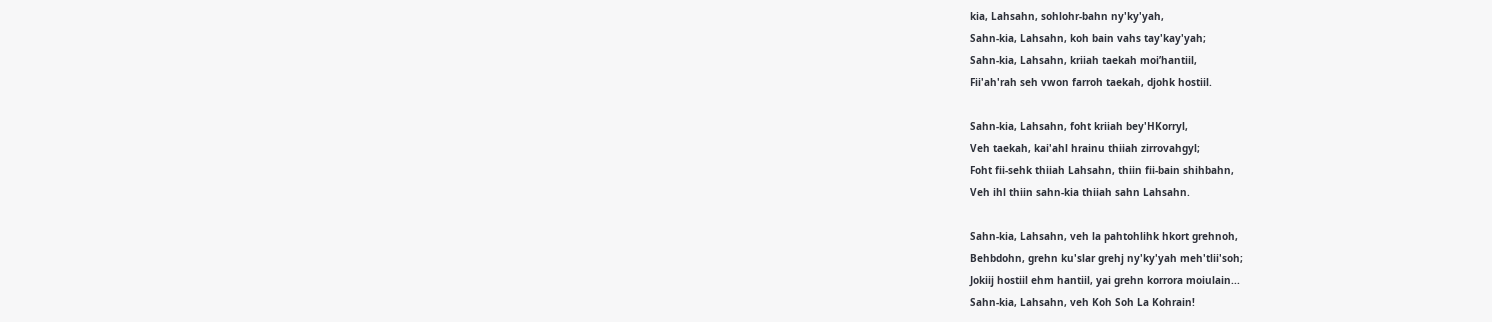kia, Lahsahn, sohlohr-bahn ny'ky'yah,
Sahn-kia, Lahsahn, koh bain vahs tay'kay'yah;
Sahn-kia, Lahsahn, kriiah taekah moi’hantiil,
Fii'ah'rah seh vwon farroh taekah, djohk hostiil.

Sahn-kia, Lahsahn, foht kriiah bey'HKorryl,
Veh taekah, kai'ahl hrainu thiiah zirrovahgyl;
Foht fii-sehk thiiah Lahsahn, thiin fii-bain shihbahn,
Veh ihl thiin sahn-kia thiiah sahn Lahsahn.

Sahn-kia, Lahsahn, veh la pahtohlihk hkort grehnoh,
Behbdohn, grehn ku'slar grehj ny'ky'yah meh'tlii'soh;
Jokiij hostiil ehm hantiil, yai grehn korrora moiulain...
Sahn-kia, Lahsahn, veh Koh Soh La Kohrain!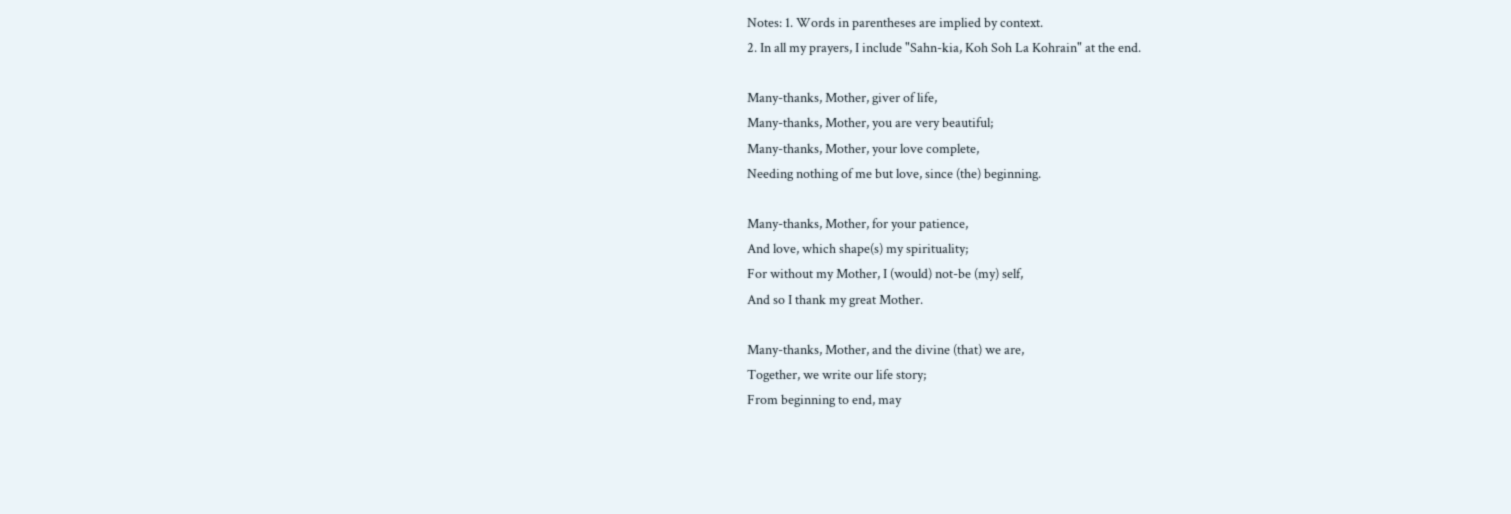Notes: 1. Words in parentheses are implied by context.
2. In all my prayers, I include "Sahn-kia, Koh Soh La Kohrain" at the end.

Many-thanks, Mother, giver of life,
Many-thanks, Mother, you are very beautiful;
Many-thanks, Mother, your love complete,
Needing nothing of me but love, since (the) beginning.

Many-thanks, Mother, for your patience,
And love, which shape(s) my spirituality;
For without my Mother, I (would) not-be (my) self,
And so I thank my great Mother.

Many-thanks, Mother, and the divine (that) we are,
Together, we write our life story;
From beginning to end, may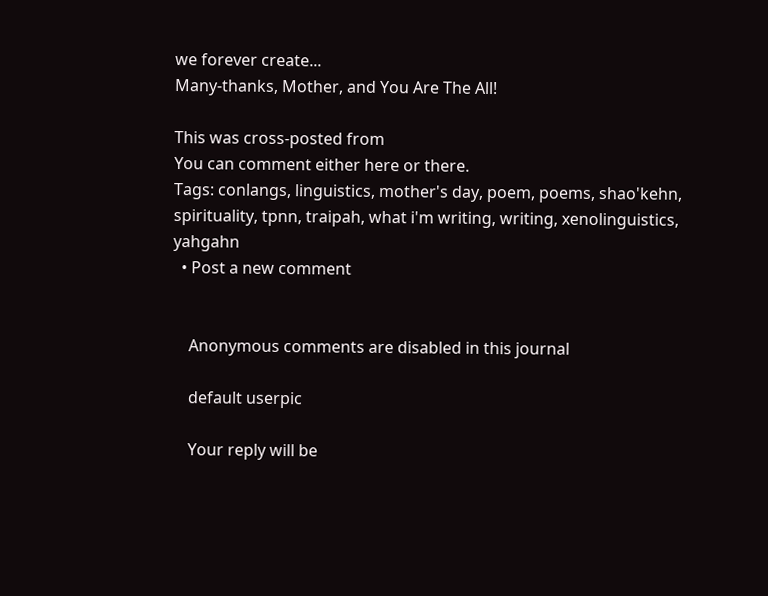we forever create...
Many-thanks, Mother, and You Are The All!

This was cross-posted from
You can comment either here or there.
Tags: conlangs, linguistics, mother's day, poem, poems, shao'kehn, spirituality, tpnn, traipah, what i'm writing, writing, xenolinguistics, yahgahn
  • Post a new comment


    Anonymous comments are disabled in this journal

    default userpic

    Your reply will be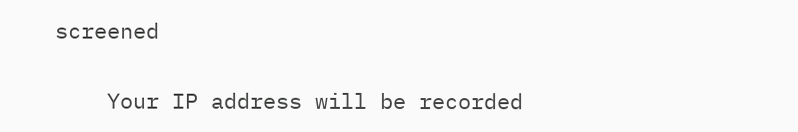screened

    Your IP address will be recorded